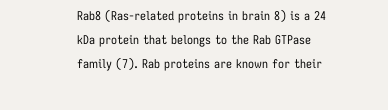Rab8 (Ras-related proteins in brain 8) is a 24 kDa protein that belongs to the Rab GTPase family (7). Rab proteins are known for their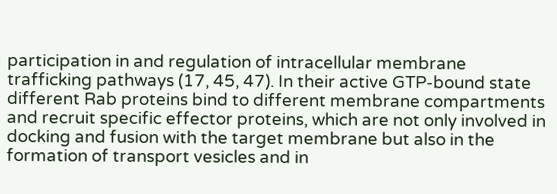participation in and regulation of intracellular membrane trafficking pathways (17, 45, 47). In their active GTP-bound state different Rab proteins bind to different membrane compartments and recruit specific effector proteins, which are not only involved in docking and fusion with the target membrane but also in the formation of transport vesicles and in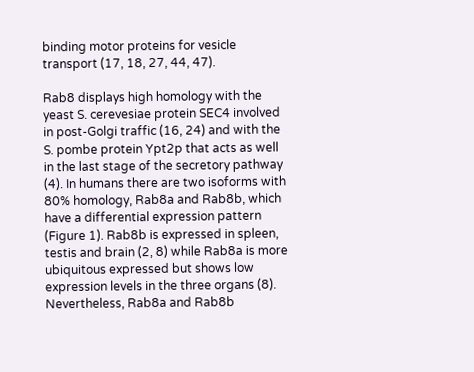binding motor proteins for vesicle transport (17, 18, 27, 44, 47).

Rab8 displays high homology with the yeast S. cerevesiae protein SEC4 involved in post-Golgi traffic (16, 24) and with the S. pombe protein Ypt2p that acts as well in the last stage of the secretory pathway (4). In humans there are two isoforms with 80% homology, Rab8a and Rab8b, which have a differential expression pattern (Figure 1). Rab8b is expressed in spleen, testis and brain (2, 8) while Rab8a is more ubiquitous expressed but shows low expression levels in the three organs (8). Nevertheless, Rab8a and Rab8b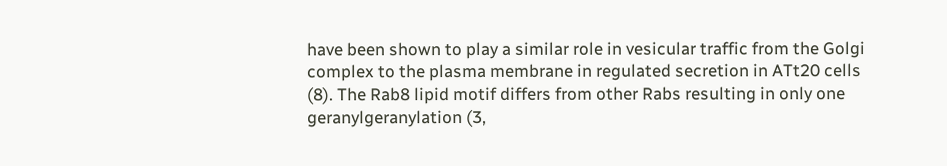have been shown to play a similar role in vesicular traffic from the Golgi complex to the plasma membrane in regulated secretion in ATt20 cells (8). The Rab8 lipid motif differs from other Rabs resulting in only one geranylgeranylation (3,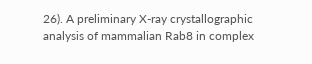26). A preliminary X-ray crystallographic analysis of mammalian Rab8 in complex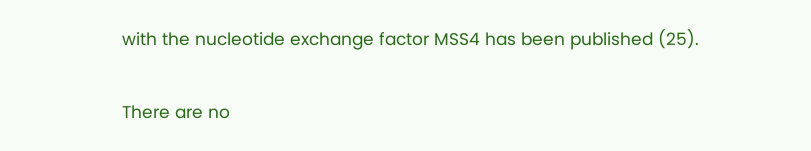with the nucleotide exchange factor MSS4 has been published (25).

There are no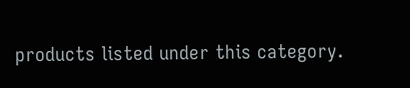products listed under this category.